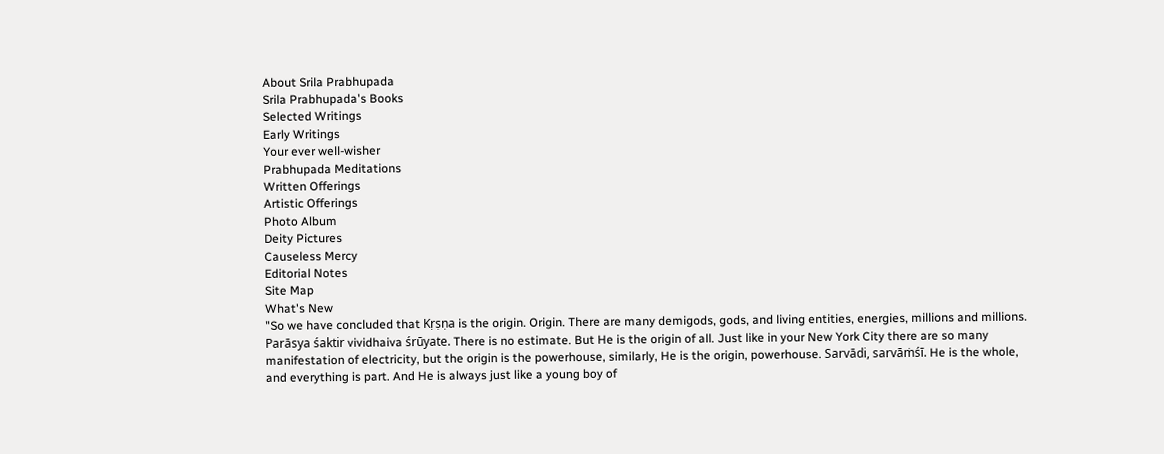About Srila Prabhupada
Srila Prabhupada's Books
Selected Writings
Early Writings
Your ever well-wisher
Prabhupada Meditations
Written Offerings
Artistic Offerings
Photo Album
Deity Pictures
Causeless Mercy
Editorial Notes
Site Map
What's New
"So we have concluded that Kṛṣṇa is the origin. Origin. There are many demigods, gods, and living entities, energies, millions and millions. Parāsya śaktir vividhaiva śrūyate. There is no estimate. But He is the origin of all. Just like in your New York City there are so many manifestation of electricity, but the origin is the powerhouse, similarly, He is the origin, powerhouse. Sarvādi, sarvāṁśī. He is the whole, and everything is part. And He is always just like a young boy of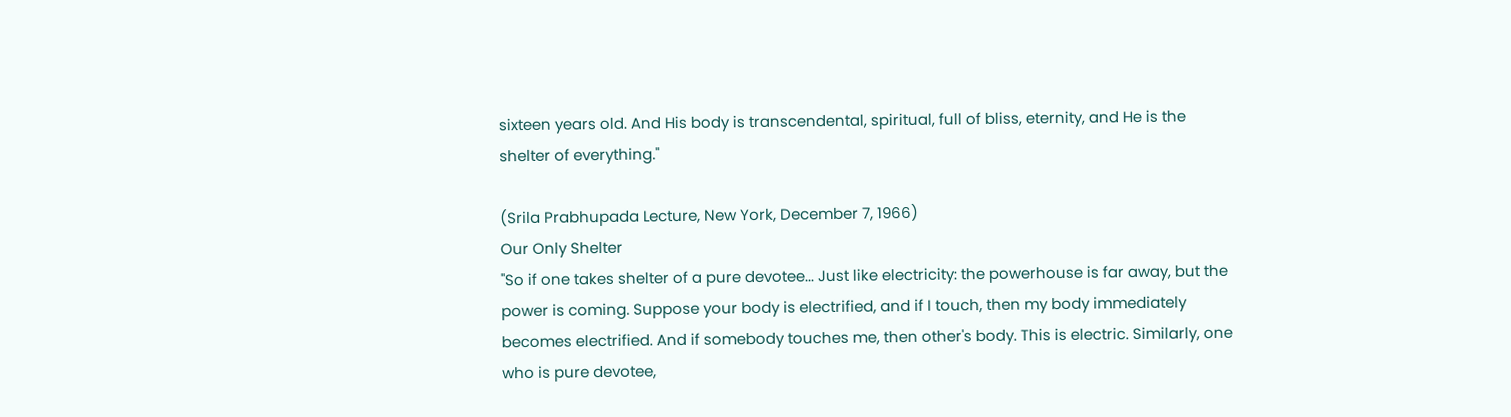sixteen years old. And His body is transcendental, spiritual, full of bliss, eternity, and He is the shelter of everything."

(Srila Prabhupada Lecture, New York, December 7, 1966)
Our Only Shelter
"So if one takes shelter of a pure devotee... Just like electricity: the powerhouse is far away, but the power is coming. Suppose your body is electrified, and if I touch, then my body immediately becomes electrified. And if somebody touches me, then other's body. This is electric. Similarly, one who is pure devotee,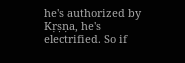he's authorized by Kṛṣṇa, he's electrified. So if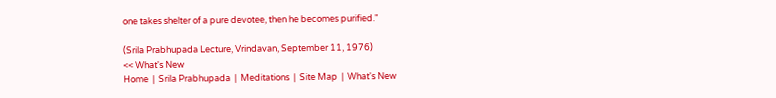one takes shelter of a pure devotee, then he becomes purified."

(Srila Prabhupada Lecture, Vrindavan, September 11, 1976)
<< What's New
Home  |  Srila Prabhupada  |  Meditations  |  Site Map  |  What's New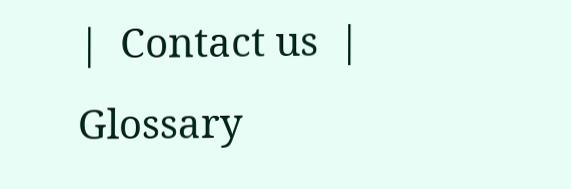|  Contact us  |  Glossary